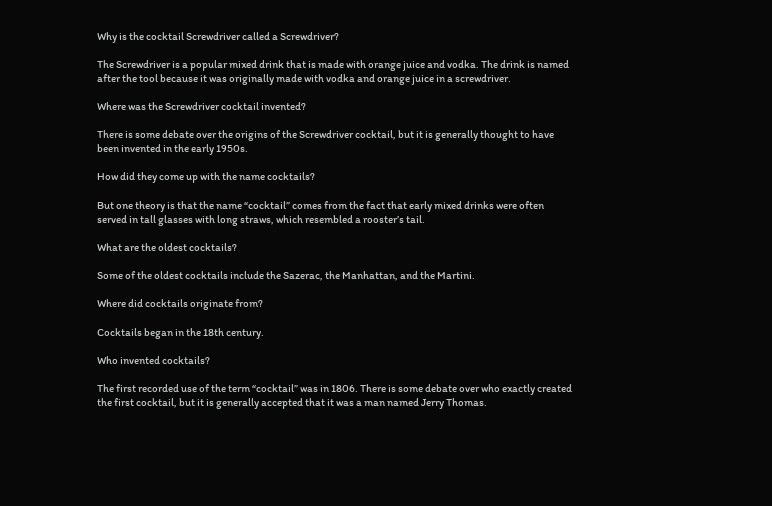Why is the cocktail Screwdriver called a Screwdriver?

The Screwdriver is a popular mixed drink that is made with orange juice and vodka. The drink is named after the tool because it was originally made with vodka and orange juice in a screwdriver.

Where was the Screwdriver cocktail invented?

There is some debate over the origins of the Screwdriver cocktail, but it is generally thought to have been invented in the early 1950s.

How did they come up with the name cocktails?

But one theory is that the name “cocktail” comes from the fact that early mixed drinks were often served in tall glasses with long straws, which resembled a rooster’s tail.

What are the oldest cocktails?

Some of the oldest cocktails include the Sazerac, the Manhattan, and the Martini.

Where did cocktails originate from?

Cocktails began in the 18th century.

Who invented cocktails?

The first recorded use of the term “cocktail” was in 1806. There is some debate over who exactly created the first cocktail, but it is generally accepted that it was a man named Jerry Thomas.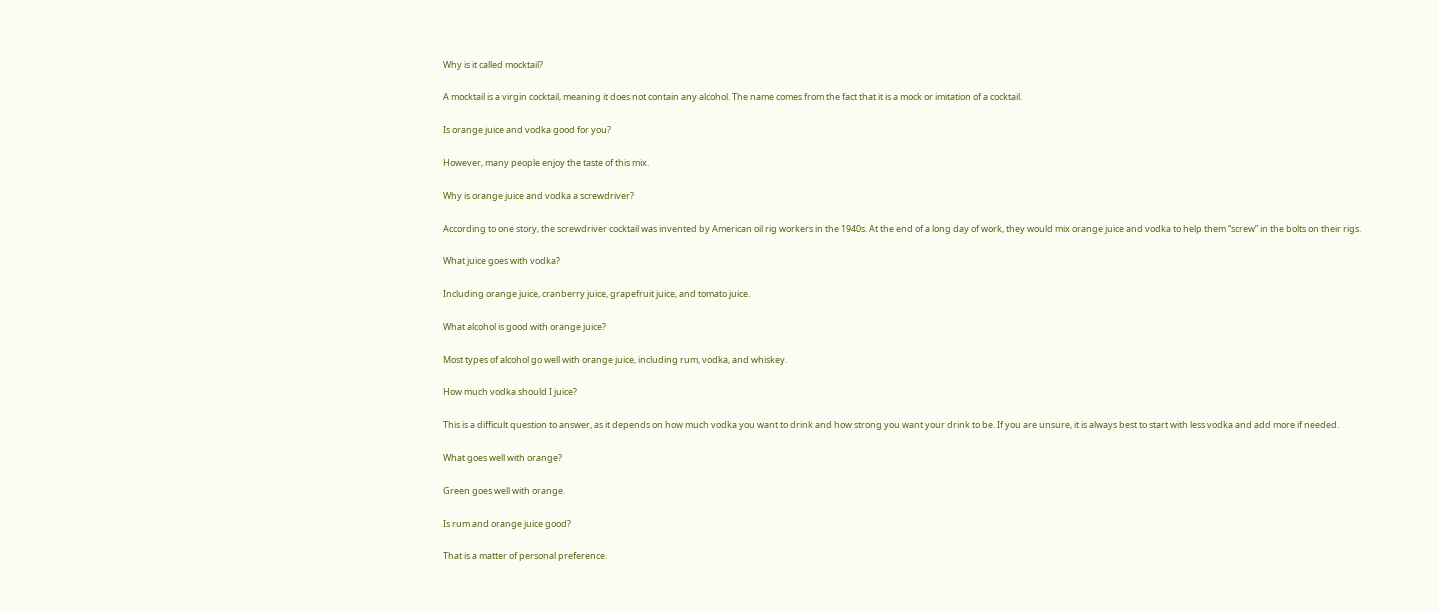Why is it called mocktail?

A mocktail is a virgin cocktail, meaning it does not contain any alcohol. The name comes from the fact that it is a mock or imitation of a cocktail.

Is orange juice and vodka good for you?

However, many people enjoy the taste of this mix.

Why is orange juice and vodka a screwdriver?

According to one story, the screwdriver cocktail was invented by American oil rig workers in the 1940s. At the end of a long day of work, they would mix orange juice and vodka to help them “screw” in the bolts on their rigs.

What juice goes with vodka?

Including orange juice, cranberry juice, grapefruit juice, and tomato juice.

What alcohol is good with orange juice?

Most types of alcohol go well with orange juice, including rum, vodka, and whiskey.

How much vodka should I juice?

This is a difficult question to answer, as it depends on how much vodka you want to drink and how strong you want your drink to be. If you are unsure, it is always best to start with less vodka and add more if needed.

What goes well with orange?

Green goes well with orange.

Is rum and orange juice good?

That is a matter of personal preference.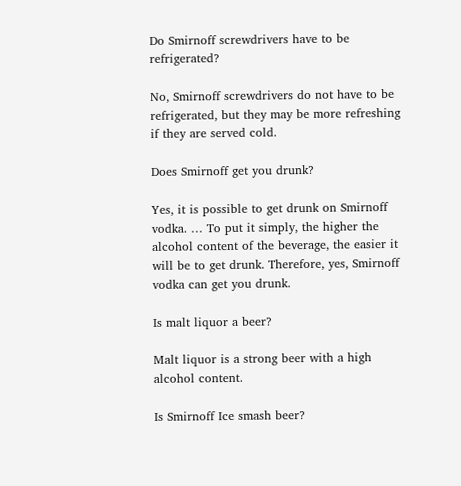Do Smirnoff screwdrivers have to be refrigerated?

No, Smirnoff screwdrivers do not have to be refrigerated, but they may be more refreshing if they are served cold.

Does Smirnoff get you drunk?

Yes, it is possible to get drunk on Smirnoff vodka. … To put it simply, the higher the alcohol content of the beverage, the easier it will be to get drunk. Therefore, yes, Smirnoff vodka can get you drunk.

Is malt liquor a beer?

Malt liquor is a strong beer with a high alcohol content.

Is Smirnoff Ice smash beer?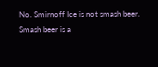No. Smirnoff Ice is not smash beer. Smash beer is a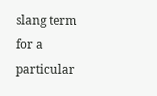slang term for a particular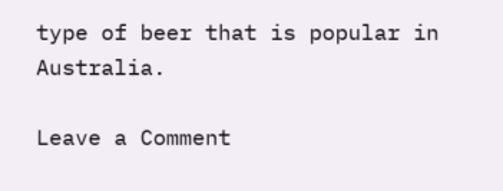type of beer that is popular in Australia.

Leave a Comment